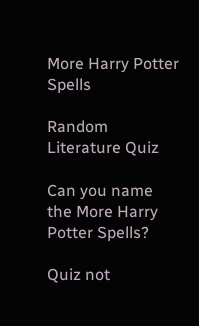More Harry Potter Spells

Random Literature Quiz

Can you name the More Harry Potter Spells?

Quiz not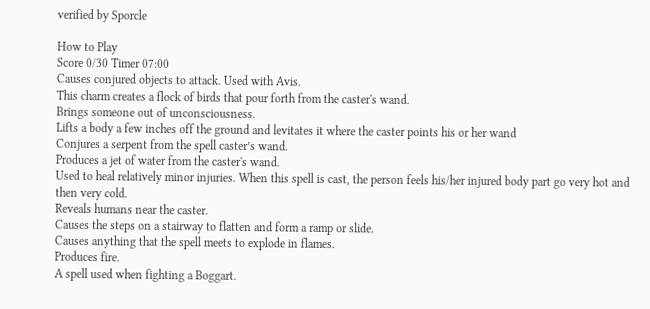verified by Sporcle

How to Play
Score 0/30 Timer 07:00
Causes conjured objects to attack. Used with Avis.
This charm creates a flock of birds that pour forth from the caster's wand.
Brings someone out of unconsciousness.
Lifts a body a few inches off the ground and levitates it where the caster points his or her wand
Conjures a serpent from the spell caster’s wand.
Produces a jet of water from the caster's wand.
Used to heal relatively minor injuries. When this spell is cast, the person feels his/her injured body part go very hot and then very cold.
Reveals humans near the caster.
Causes the steps on a stairway to flatten and form a ramp or slide.
Causes anything that the spell meets to explode in flames.
Produces fire.
A spell used when fighting a Boggart.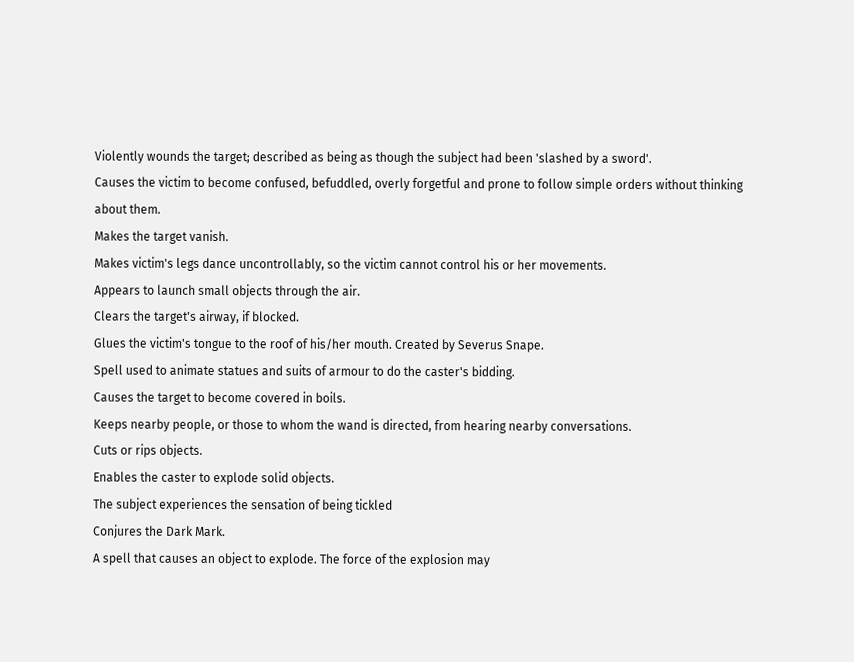Violently wounds the target; described as being as though the subject had been 'slashed by a sword'.
Causes the victim to become confused, befuddled, overly forgetful and prone to follow simple orders without thinking about them.
Makes the target vanish.
Makes victim's legs dance uncontrollably, so the victim cannot control his or her movements.
Appears to launch small objects through the air.
Clears the target's airway, if blocked.
Glues the victim's tongue to the roof of his/her mouth. Created by Severus Snape.
Spell used to animate statues and suits of armour to do the caster's bidding.
Causes the target to become covered in boils.
Keeps nearby people, or those to whom the wand is directed, from hearing nearby conversations.
Cuts or rips objects.
Enables the caster to explode solid objects.
The subject experiences the sensation of being tickled
Conjures the Dark Mark.
A spell that causes an object to explode. The force of the explosion may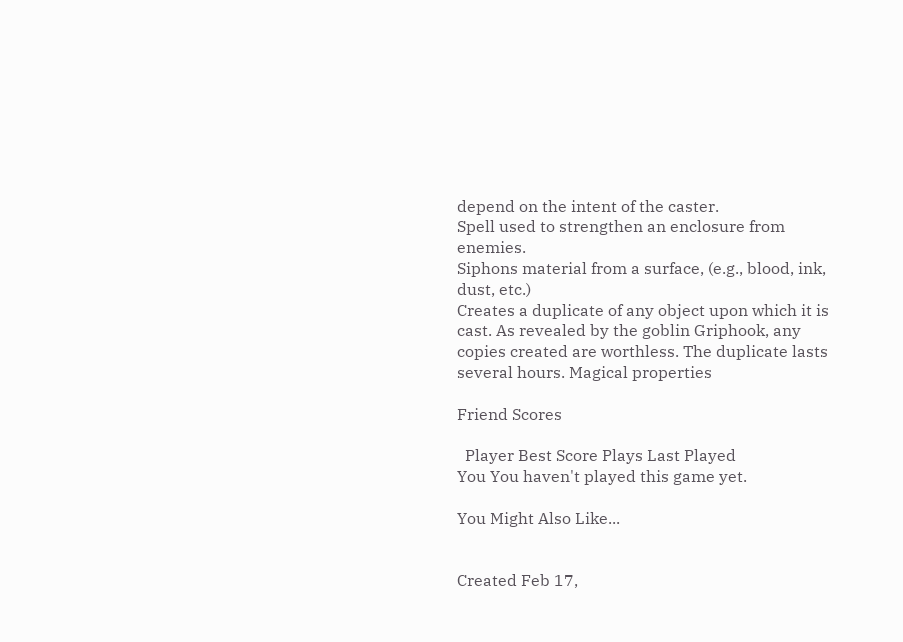depend on the intent of the caster.
Spell used to strengthen an enclosure from enemies.
Siphons material from a surface, (e.g., blood, ink, dust, etc.)
Creates a duplicate of any object upon which it is cast. As revealed by the goblin Griphook, any copies created are worthless. The duplicate lasts several hours. Magical properties

Friend Scores

  Player Best Score Plays Last Played
You You haven't played this game yet.

You Might Also Like...


Created Feb 17,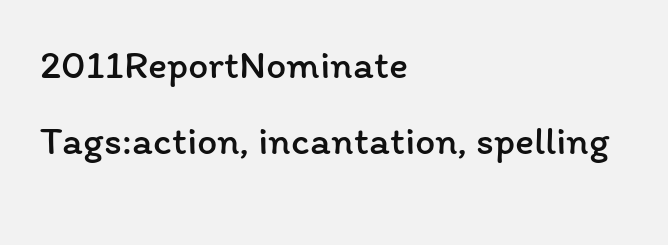2011ReportNominate
Tags:action, incantation, spelling